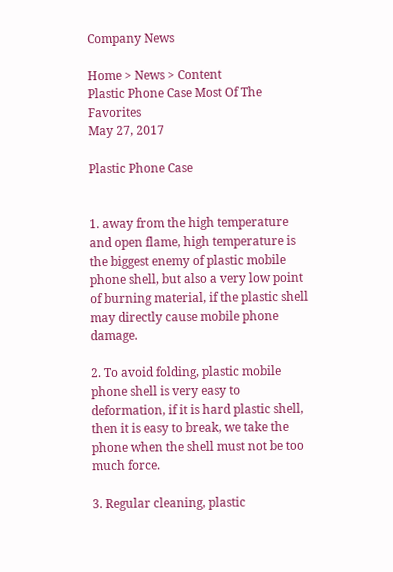Company News

Home > News > Content
Plastic Phone Case Most Of The Favorites
May 27, 2017

Plastic Phone Case


1. away from the high temperature and open flame, high temperature is the biggest enemy of plastic mobile phone shell, but also a very low point of burning material, if the plastic shell may directly cause mobile phone damage.

2. To avoid folding, plastic mobile phone shell is very easy to deformation, if it is hard plastic shell, then it is easy to break, we take the phone when the shell must not be too much force.

3. Regular cleaning, plastic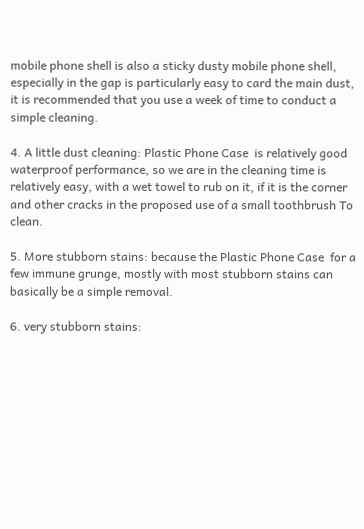mobile phone shell is also a sticky dusty mobile phone shell, especially in the gap is particularly easy to card the main dust, it is recommended that you use a week of time to conduct a simple cleaning.

4. A little dust cleaning: Plastic Phone Case  is relatively good waterproof performance, so we are in the cleaning time is relatively easy, with a wet towel to rub on it, if it is the corner and other cracks in the proposed use of a small toothbrush To clean.

5. More stubborn stains: because the Plastic Phone Case  for a few immune grunge, mostly with most stubborn stains can basically be a simple removal.

6. very stubborn stains: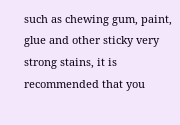such as chewing gum, paint, glue and other sticky very strong stains, it is recommended that you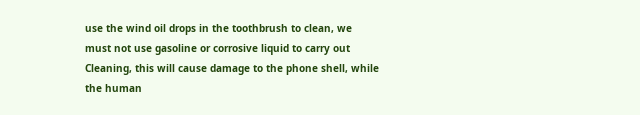use the wind oil drops in the toothbrush to clean, we must not use gasoline or corrosive liquid to carry out Cleaning, this will cause damage to the phone shell, while the human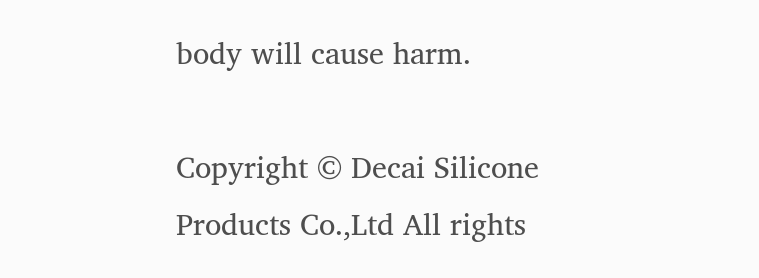body will cause harm.

Copyright © Decai Silicone Products Co.,Ltd All rights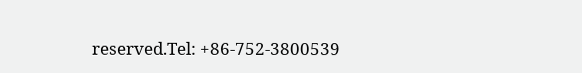reserved.Tel: +86-752-3800539